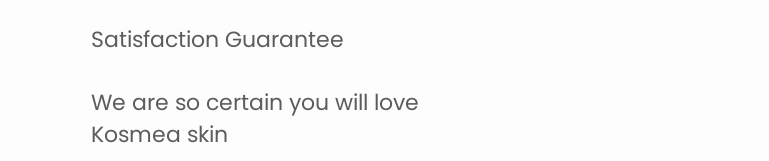Satisfaction Guarantee

We are so certain you will love Kosmea skin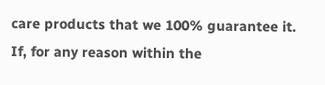care products that we 100% guarantee it. If, for any reason within the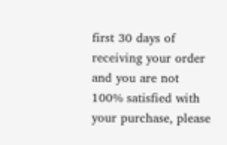first 30 days of receiving your order and you are not 100% satisfied with your purchase, please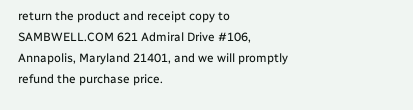return the product and receipt copy to SAMBWELL.COM 621 Admiral Drive #106, Annapolis, Maryland 21401, and we will promptly refund the purchase price.